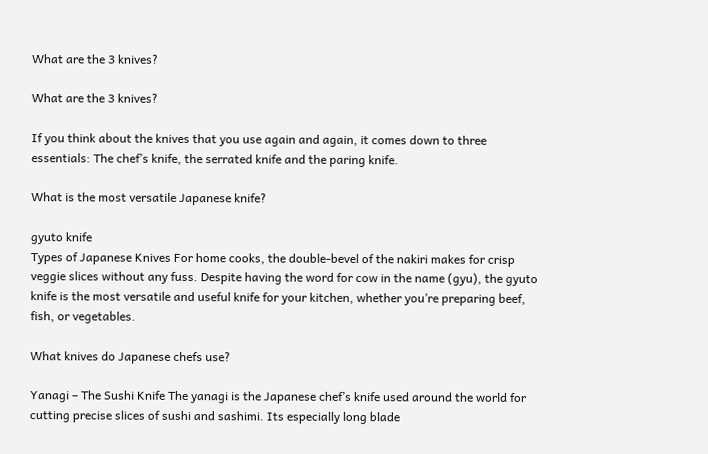What are the 3 knives?

What are the 3 knives?

If you think about the knives that you use again and again, it comes down to three essentials: The chef’s knife, the serrated knife and the paring knife.

What is the most versatile Japanese knife?

gyuto knife
Types of Japanese Knives For home cooks, the double-bevel of the nakiri makes for crisp veggie slices without any fuss. Despite having the word for cow in the name (gyu), the gyuto knife is the most versatile and useful knife for your kitchen, whether you’re preparing beef, fish, or vegetables.

What knives do Japanese chefs use?

Yanagi – The Sushi Knife The yanagi is the Japanese chef’s knife used around the world for cutting precise slices of sushi and sashimi. Its especially long blade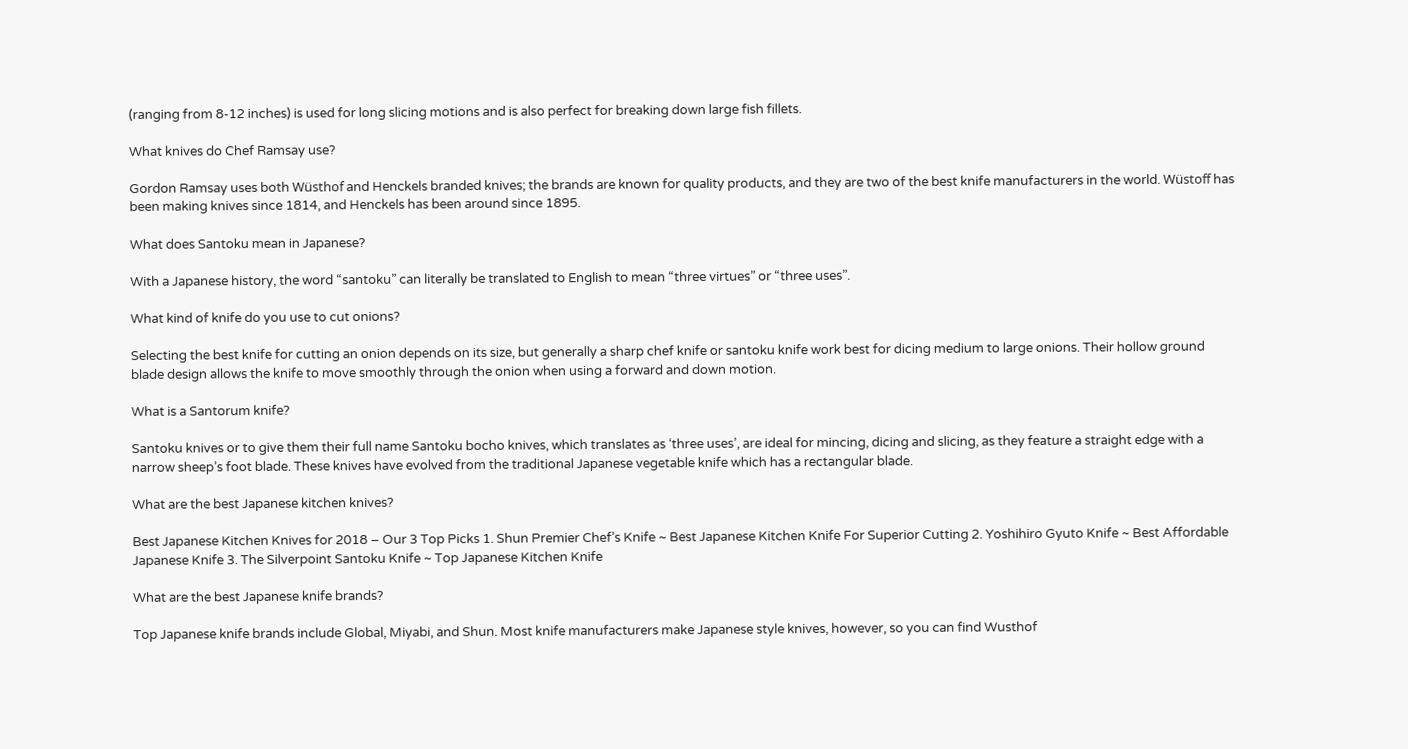(ranging from 8-12 inches) is used for long slicing motions and is also perfect for breaking down large fish fillets.

What knives do Chef Ramsay use?

Gordon Ramsay uses both Wüsthof and Henckels branded knives; the brands are known for quality products, and they are two of the best knife manufacturers in the world. Wüstoff has been making knives since 1814, and Henckels has been around since 1895.

What does Santoku mean in Japanese?

With a Japanese history, the word “santoku” can literally be translated to English to mean “three virtues” or “three uses”.

What kind of knife do you use to cut onions?

Selecting the best knife for cutting an onion depends on its size, but generally a sharp chef knife or santoku knife work best for dicing medium to large onions. Their hollow ground blade design allows the knife to move smoothly through the onion when using a forward and down motion.

What is a Santorum knife?

Santoku knives or to give them their full name Santoku bocho knives, which translates as ‘three uses’, are ideal for mincing, dicing and slicing, as they feature a straight edge with a narrow sheep’s foot blade. These knives have evolved from the traditional Japanese vegetable knife which has a rectangular blade.

What are the best Japanese kitchen knives?

Best Japanese Kitchen Knives for 2018 – Our 3 Top Picks 1. Shun Premier Chef’s Knife ~ Best Japanese Kitchen Knife For Superior Cutting 2. Yoshihiro Gyuto Knife ~ Best Affordable Japanese Knife 3. The Silverpoint Santoku Knife ~ Top Japanese Kitchen Knife

What are the best Japanese knife brands?

Top Japanese knife brands include Global, Miyabi, and Shun. Most knife manufacturers make Japanese style knives, however, so you can find Wusthof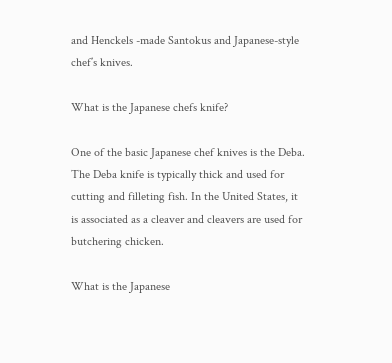and Henckels -made Santokus and Japanese-style chef’s knives.

What is the Japanese chefs knife?

One of the basic Japanese chef knives is the Deba. The Deba knife is typically thick and used for cutting and filleting fish. In the United States, it is associated as a cleaver and cleavers are used for butchering chicken.

What is the Japanese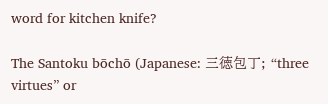word for kitchen knife?

The Santoku bōchō (Japanese: 三徳包丁; “three virtues” or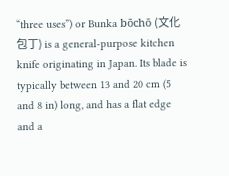“three uses”) or Bunka bōchō (文化包丁) is a general-purpose kitchen knife originating in Japan. Its blade is typically between 13 and 20 cm (5 and 8 in) long, and has a flat edge and a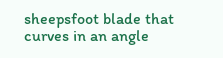sheepsfoot blade that curves in an angle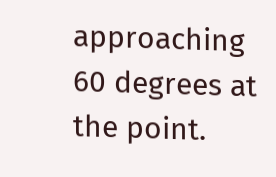approaching 60 degrees at the point.